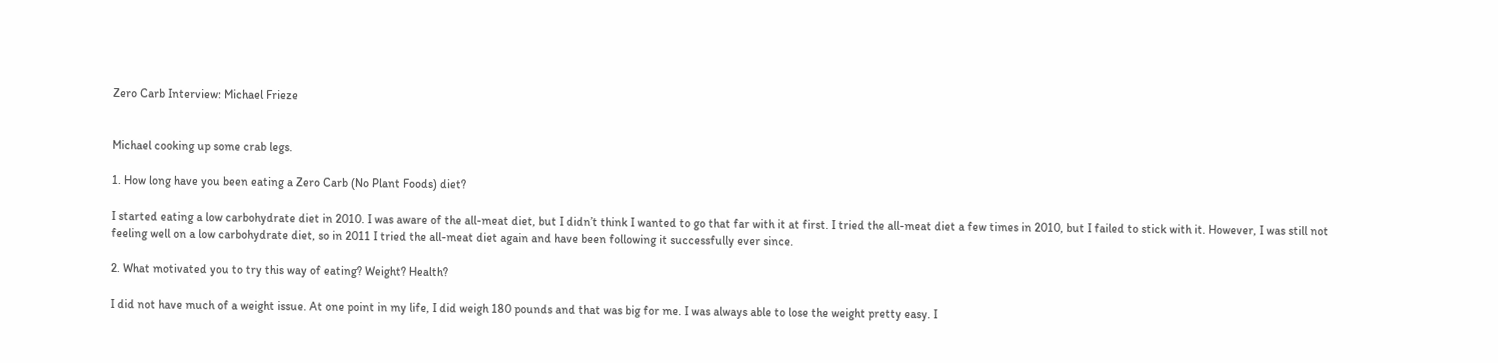Zero Carb Interview: Michael Frieze


Michael cooking up some crab legs.

1. How long have you been eating a Zero Carb (No Plant Foods) diet?

I started eating a low carbohydrate diet in 2010. I was aware of the all-meat diet, but I didn’t think I wanted to go that far with it at first. I tried the all-meat diet a few times in 2010, but I failed to stick with it. However, I was still not feeling well on a low carbohydrate diet, so in 2011 I tried the all-meat diet again and have been following it successfully ever since.

2. What motivated you to try this way of eating? Weight? Health?

I did not have much of a weight issue. At one point in my life, I did weigh 180 pounds and that was big for me. I was always able to lose the weight pretty easy. I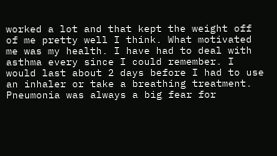worked a lot and that kept the weight off of me pretty well I think. What motivated me was my health. I have had to deal with asthma every since I could remember. I would last about 2 days before I had to use an inhaler or take a breathing treatment. Pneumonia was always a big fear for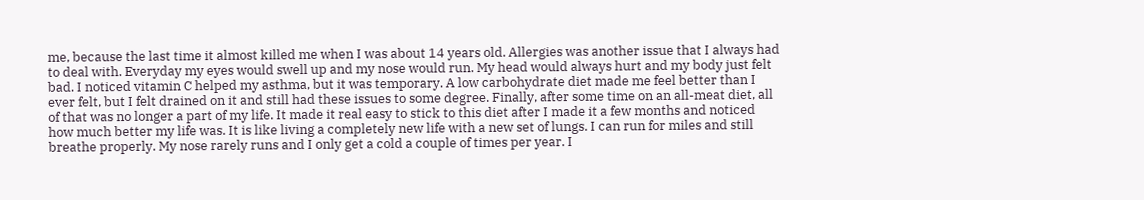me, because the last time it almost killed me when I was about 14 years old. Allergies was another issue that I always had to deal with. Everyday my eyes would swell up and my nose would run. My head would always hurt and my body just felt bad. I noticed vitamin C helped my asthma, but it was temporary. A low carbohydrate diet made me feel better than I ever felt, but I felt drained on it and still had these issues to some degree. Finally, after some time on an all-meat diet, all of that was no longer a part of my life. It made it real easy to stick to this diet after I made it a few months and noticed how much better my life was. It is like living a completely new life with a new set of lungs. I can run for miles and still breathe properly. My nose rarely runs and I only get a cold a couple of times per year. I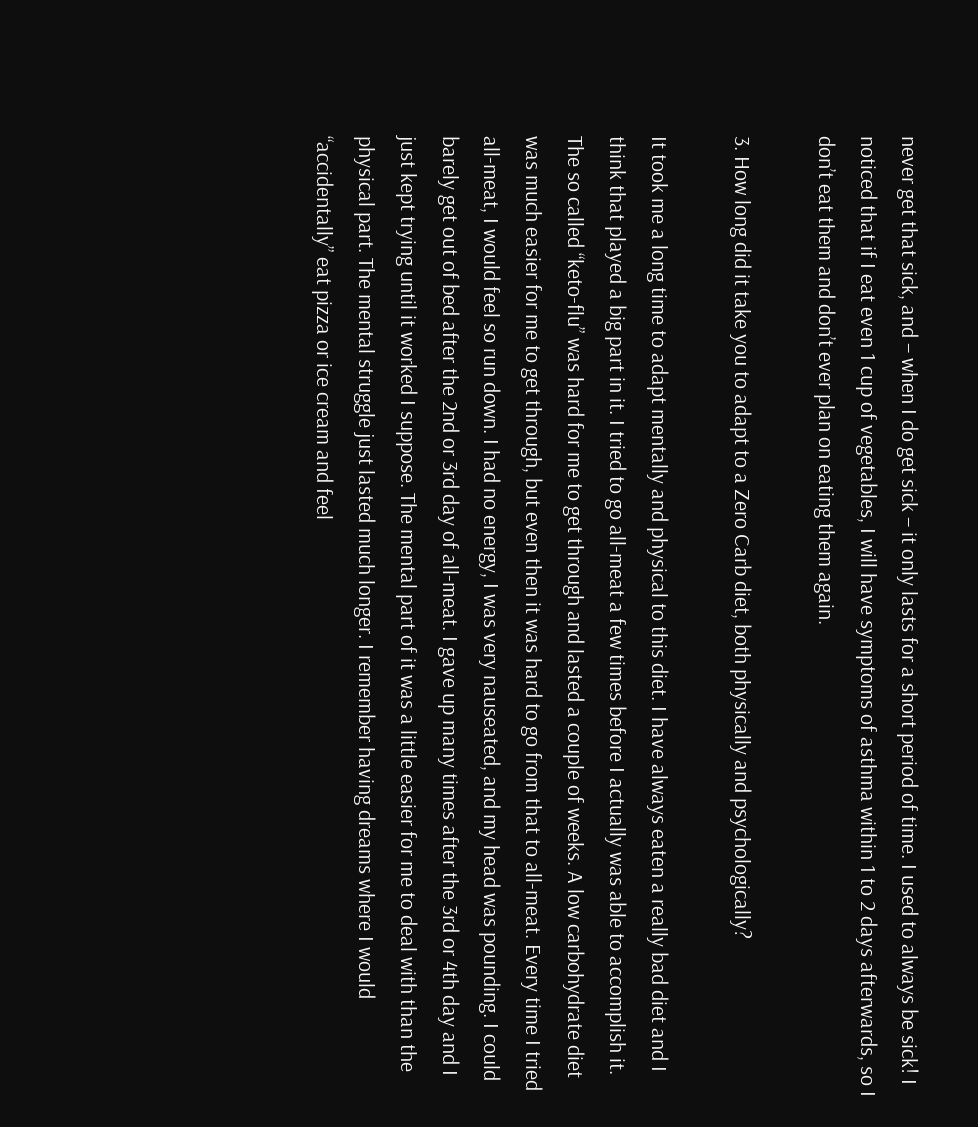never get that sick, and – when I do get sick – it only lasts for a short period of time. I used to always be sick! I noticed that if I eat even 1 cup of vegetables, I will have symptoms of asthma within 1 to 2 days afterwards, so I don’t eat them and don’t ever plan on eating them again.

3. How long did it take you to adapt to a Zero Carb diet, both physically and psychologically?

It took me a long time to adapt mentally and physical to this diet. I have always eaten a really bad diet and I think that played a big part in it. I tried to go all-meat a few times before I actually was able to accomplish it. The so called “keto-flu” was hard for me to get through and lasted a couple of weeks. A low carbohydrate diet was much easier for me to get through, but even then it was hard to go from that to all-meat. Every time I tried all-meat, I would feel so run down. I had no energy, I was very nauseated, and my head was pounding. I could barely get out of bed after the 2nd or 3rd day of all-meat. I gave up many times after the 3rd or 4th day and I just kept trying until it worked I suppose. The mental part of it was a little easier for me to deal with than the physical part. The mental struggle just lasted much longer. I remember having dreams where I would “accidentally” eat pizza or ice cream and feel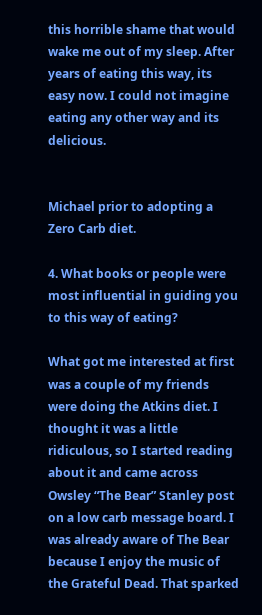this horrible shame that would wake me out of my sleep. After years of eating this way, its easy now. I could not imagine eating any other way and its delicious.


Michael prior to adopting a Zero Carb diet.

4. What books or people were most influential in guiding you to this way of eating?

What got me interested at first was a couple of my friends were doing the Atkins diet. I thought it was a little ridiculous, so I started reading about it and came across Owsley “The Bear” Stanley post on a low carb message board. I was already aware of The Bear because I enjoy the music of the Grateful Dead. That sparked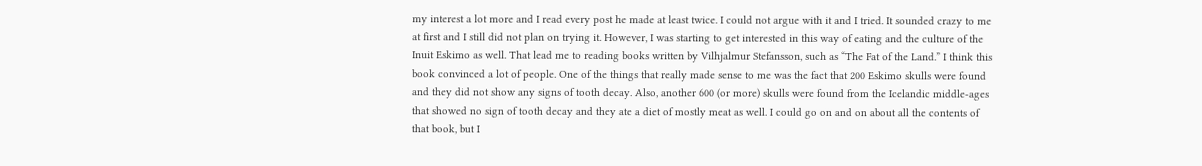my interest a lot more and I read every post he made at least twice. I could not argue with it and I tried. It sounded crazy to me at first and I still did not plan on trying it. However, I was starting to get interested in this way of eating and the culture of the Inuit Eskimo as well. That lead me to reading books written by Vilhjalmur Stefansson, such as “The Fat of the Land.” I think this book convinced a lot of people. One of the things that really made sense to me was the fact that 200 Eskimo skulls were found and they did not show any signs of tooth decay. Also, another 600 (or more) skulls were found from the Icelandic middle-ages that showed no sign of tooth decay and they ate a diet of mostly meat as well. I could go on and on about all the contents of that book, but I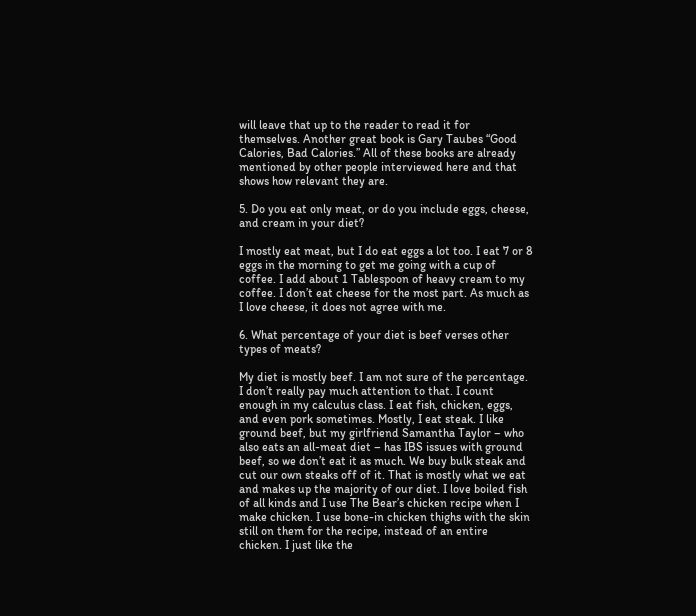will leave that up to the reader to read it for themselves. Another great book is Gary Taubes “Good Calories, Bad Calories.” All of these books are already mentioned by other people interviewed here and that shows how relevant they are.

5. Do you eat only meat, or do you include eggs, cheese, and cream in your diet?

I mostly eat meat, but I do eat eggs a lot too. I eat 7 or 8 eggs in the morning to get me going with a cup of coffee. I add about 1 Tablespoon of heavy cream to my coffee. I don’t eat cheese for the most part. As much as I love cheese, it does not agree with me.

6. What percentage of your diet is beef verses other types of meats?

My diet is mostly beef. I am not sure of the percentage. I don’t really pay much attention to that. I count enough in my calculus class. I eat fish, chicken, eggs, and even pork sometimes. Mostly, I eat steak. I like ground beef, but my girlfriend Samantha Taylor – who also eats an all-meat diet – has IBS issues with ground beef, so we don’t eat it as much. We buy bulk steak and cut our own steaks off of it. That is mostly what we eat and makes up the majority of our diet. I love boiled fish of all kinds and I use The Bear’s chicken recipe when I make chicken. I use bone-in chicken thighs with the skin still on them for the recipe, instead of an entire chicken. I just like the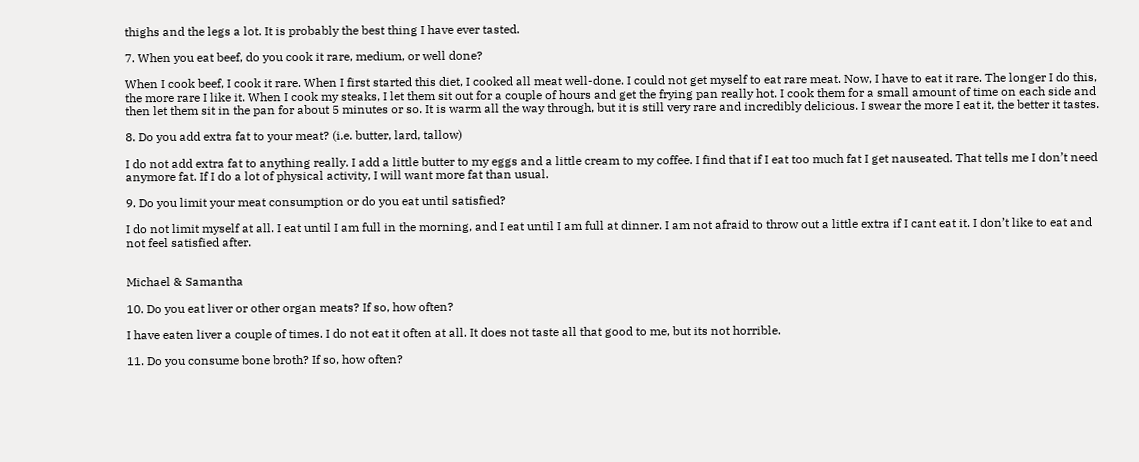thighs and the legs a lot. It is probably the best thing I have ever tasted.

7. When you eat beef, do you cook it rare, medium, or well done?

When I cook beef, I cook it rare. When I first started this diet, I cooked all meat well-done. I could not get myself to eat rare meat. Now, I have to eat it rare. The longer I do this, the more rare I like it. When I cook my steaks, I let them sit out for a couple of hours and get the frying pan really hot. I cook them for a small amount of time on each side and then let them sit in the pan for about 5 minutes or so. It is warm all the way through, but it is still very rare and incredibly delicious. I swear the more I eat it, the better it tastes.

8. Do you add extra fat to your meat? (i.e. butter, lard, tallow)

I do not add extra fat to anything really. I add a little butter to my eggs and a little cream to my coffee. I find that if I eat too much fat I get nauseated. That tells me I don’t need anymore fat. If I do a lot of physical activity, I will want more fat than usual.

9. Do you limit your meat consumption or do you eat until satisfied?

I do not limit myself at all. I eat until I am full in the morning, and I eat until I am full at dinner. I am not afraid to throw out a little extra if I cant eat it. I don’t like to eat and not feel satisfied after.


Michael & Samantha

10. Do you eat liver or other organ meats? If so, how often?

I have eaten liver a couple of times. I do not eat it often at all. It does not taste all that good to me, but its not horrible.

11. Do you consume bone broth? If so, how often?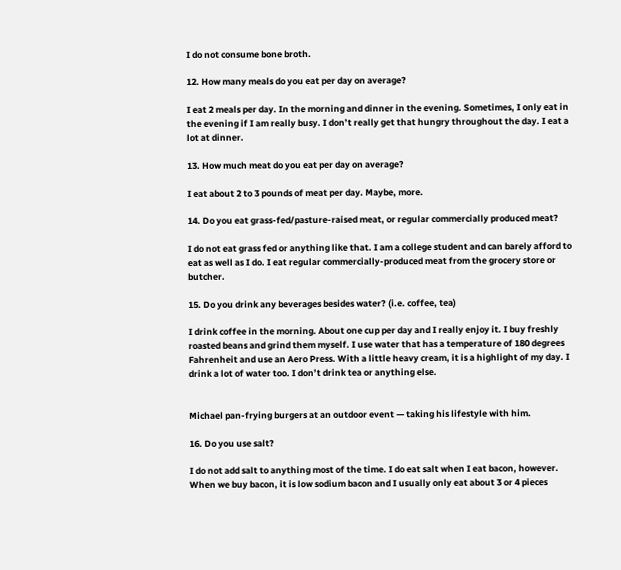I do not consume bone broth.

12. How many meals do you eat per day on average?

I eat 2 meals per day. In the morning and dinner in the evening. Sometimes, I only eat in the evening if I am really busy. I don’t really get that hungry throughout the day. I eat a lot at dinner.

13. How much meat do you eat per day on average?

I eat about 2 to 3 pounds of meat per day. Maybe, more.

14. Do you eat grass-fed/pasture-raised meat, or regular commercially produced meat?

I do not eat grass fed or anything like that. I am a college student and can barely afford to eat as well as I do. I eat regular commercially-produced meat from the grocery store or butcher.

15. Do you drink any beverages besides water? (i.e. coffee, tea)

I drink coffee in the morning. About one cup per day and I really enjoy it. I buy freshly roasted beans and grind them myself. I use water that has a temperature of 180 degrees Fahrenheit and use an Aero Press. With a little heavy cream, it is a highlight of my day. I drink a lot of water too. I don’t drink tea or anything else.


Michael pan-frying burgers at an outdoor event — taking his lifestyle with him.

16. Do you use salt?

I do not add salt to anything most of the time. I do eat salt when I eat bacon, however. When we buy bacon, it is low sodium bacon and I usually only eat about 3 or 4 pieces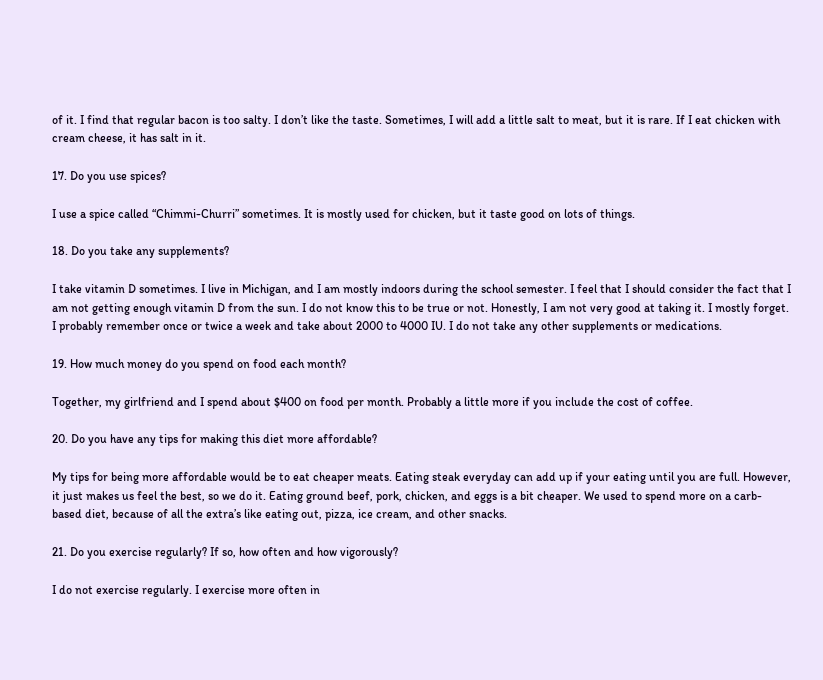of it. I find that regular bacon is too salty. I don’t like the taste. Sometimes, I will add a little salt to meat, but it is rare. If I eat chicken with cream cheese, it has salt in it.

17. Do you use spices?

I use a spice called “Chimmi-Churri” sometimes. It is mostly used for chicken, but it taste good on lots of things.

18. Do you take any supplements?

I take vitamin D sometimes. I live in Michigan, and I am mostly indoors during the school semester. I feel that I should consider the fact that I am not getting enough vitamin D from the sun. I do not know this to be true or not. Honestly, I am not very good at taking it. I mostly forget. I probably remember once or twice a week and take about 2000 to 4000 IU. I do not take any other supplements or medications.

19. How much money do you spend on food each month?

Together, my girlfriend and I spend about $400 on food per month. Probably a little more if you include the cost of coffee.

20. Do you have any tips for making this diet more affordable?

My tips for being more affordable would be to eat cheaper meats. Eating steak everyday can add up if your eating until you are full. However, it just makes us feel the best, so we do it. Eating ground beef, pork, chicken, and eggs is a bit cheaper. We used to spend more on a carb-based diet, because of all the extra’s like eating out, pizza, ice cream, and other snacks.

21. Do you exercise regularly? If so, how often and how vigorously?

I do not exercise regularly. I exercise more often in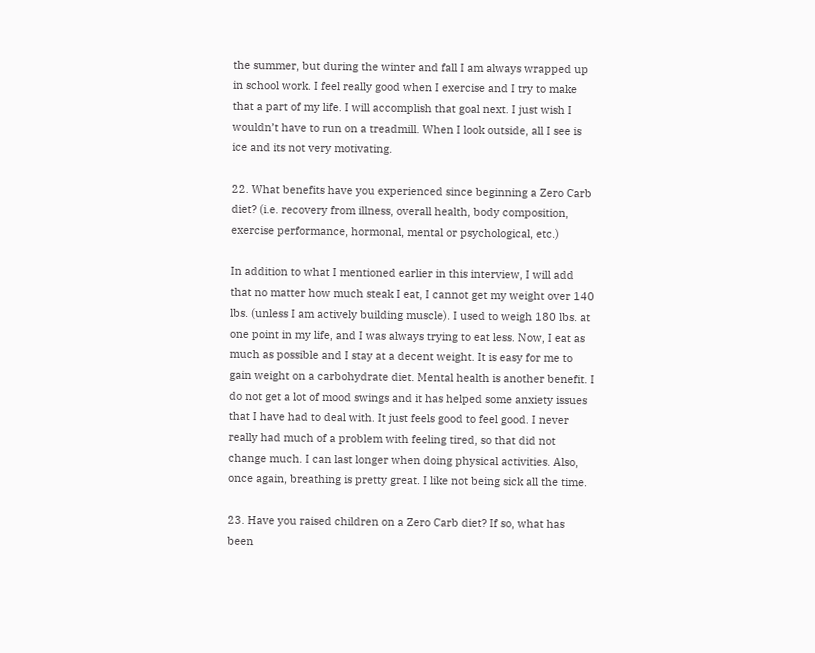the summer, but during the winter and fall I am always wrapped up in school work. I feel really good when I exercise and I try to make that a part of my life. I will accomplish that goal next. I just wish I wouldn’t have to run on a treadmill. When I look outside, all I see is ice and its not very motivating.

22. What benefits have you experienced since beginning a Zero Carb diet? (i.e. recovery from illness, overall health, body composition, exercise performance, hormonal, mental or psychological, etc.)

In addition to what I mentioned earlier in this interview, I will add that no matter how much steak I eat, I cannot get my weight over 140 lbs. (unless I am actively building muscle). I used to weigh 180 lbs. at one point in my life, and I was always trying to eat less. Now, I eat as much as possible and I stay at a decent weight. It is easy for me to gain weight on a carbohydrate diet. Mental health is another benefit. I do not get a lot of mood swings and it has helped some anxiety issues that I have had to deal with. It just feels good to feel good. I never really had much of a problem with feeling tired, so that did not change much. I can last longer when doing physical activities. Also, once again, breathing is pretty great. I like not being sick all the time.

23. Have you raised children on a Zero Carb diet? If so, what has been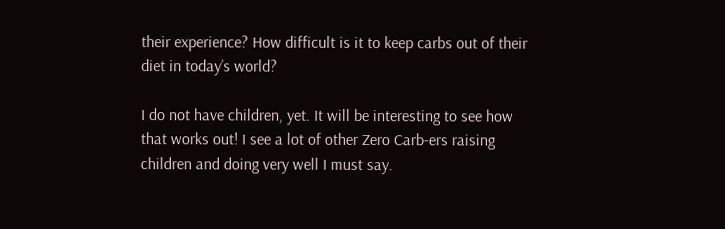their experience? How difficult is it to keep carbs out of their diet in today’s world?

I do not have children, yet. It will be interesting to see how that works out! I see a lot of other Zero Carb-ers raising children and doing very well I must say.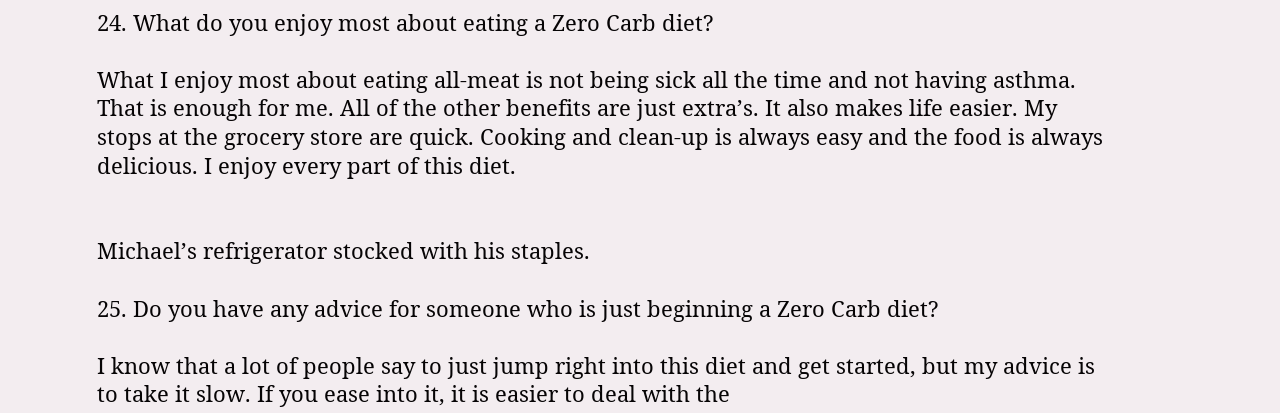24. What do you enjoy most about eating a Zero Carb diet?

What I enjoy most about eating all-meat is not being sick all the time and not having asthma. That is enough for me. All of the other benefits are just extra’s. It also makes life easier. My stops at the grocery store are quick. Cooking and clean-up is always easy and the food is always delicious. I enjoy every part of this diet.


Michael’s refrigerator stocked with his staples.

25. Do you have any advice for someone who is just beginning a Zero Carb diet?

I know that a lot of people say to just jump right into this diet and get started, but my advice is to take it slow. If you ease into it, it is easier to deal with the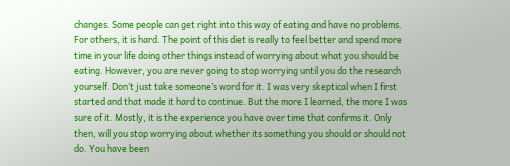changes. Some people can get right into this way of eating and have no problems. For others, it is hard. The point of this diet is really to feel better and spend more time in your life doing other things instead of worrying about what you should be eating. However, you are never going to stop worrying until you do the research yourself. Don’t just take someone’s word for it. I was very skeptical when I first started and that made it hard to continue. But the more I learned, the more I was sure of it. Mostly, it is the experience you have over time that confirms it. Only then, will you stop worrying about whether its something you should or should not do. You have been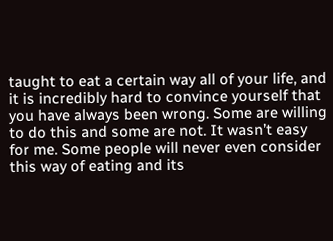taught to eat a certain way all of your life, and it is incredibly hard to convince yourself that you have always been wrong. Some are willing to do this and some are not. It wasn’t easy for me. Some people will never even consider this way of eating and its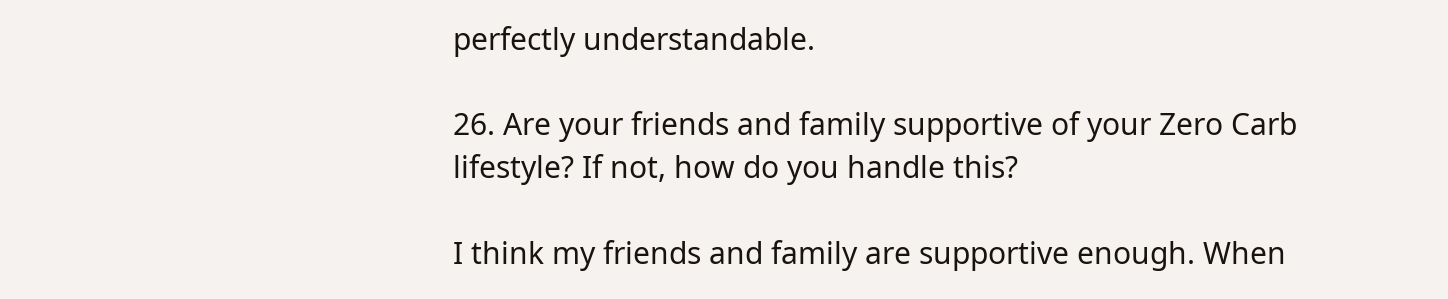perfectly understandable.

26. Are your friends and family supportive of your Zero Carb lifestyle? If not, how do you handle this?

I think my friends and family are supportive enough. When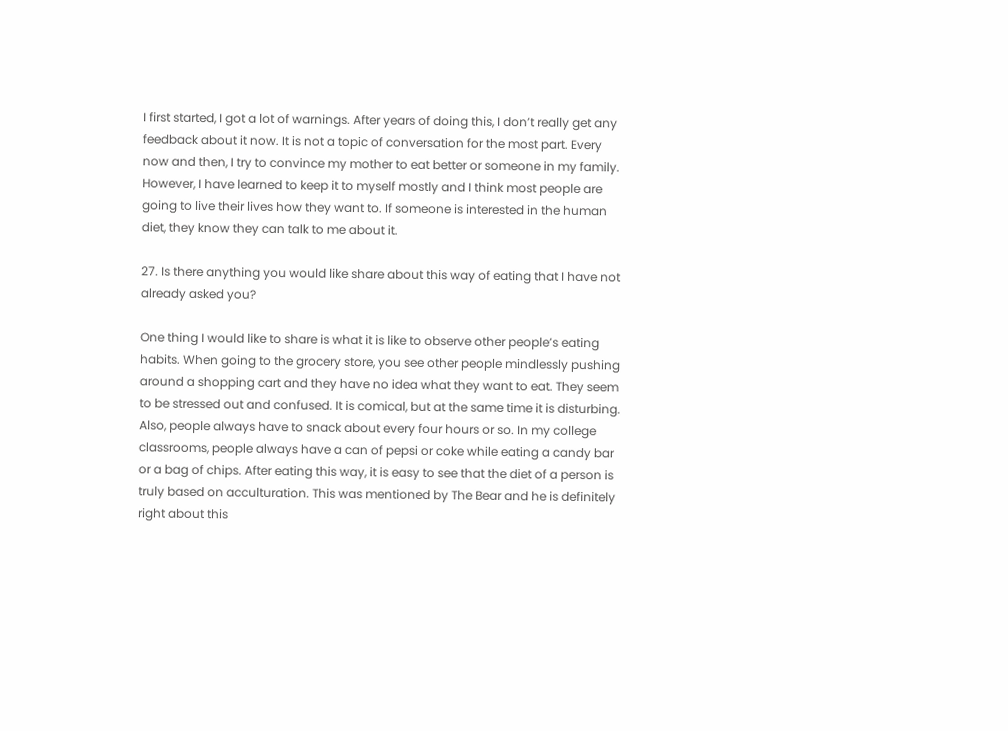I first started, I got a lot of warnings. After years of doing this, I don’t really get any feedback about it now. It is not a topic of conversation for the most part. Every now and then, I try to convince my mother to eat better or someone in my family. However, I have learned to keep it to myself mostly and I think most people are going to live their lives how they want to. If someone is interested in the human diet, they know they can talk to me about it.

27. Is there anything you would like share about this way of eating that I have not already asked you?

One thing I would like to share is what it is like to observe other people’s eating habits. When going to the grocery store, you see other people mindlessly pushing around a shopping cart and they have no idea what they want to eat. They seem to be stressed out and confused. It is comical, but at the same time it is disturbing. Also, people always have to snack about every four hours or so. In my college classrooms, people always have a can of pepsi or coke while eating a candy bar or a bag of chips. After eating this way, it is easy to see that the diet of a person is truly based on acculturation. This was mentioned by The Bear and he is definitely right about this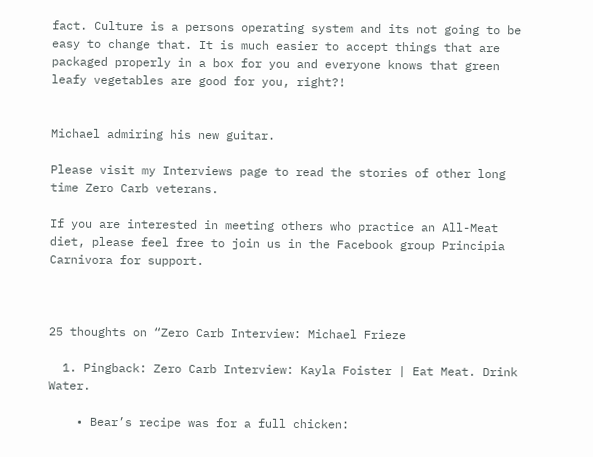fact. Culture is a persons operating system and its not going to be easy to change that. It is much easier to accept things that are packaged properly in a box for you and everyone knows that green leafy vegetables are good for you, right?!


Michael admiring his new guitar.

Please visit my Interviews page to read the stories of other long time Zero Carb veterans.

If you are interested in meeting others who practice an All-Meat diet, please feel free to join us in the Facebook group Principia Carnivora for support.



25 thoughts on “Zero Carb Interview: Michael Frieze

  1. Pingback: Zero Carb Interview: Kayla Foister | Eat Meat. Drink Water.

    • Bear’s recipe was for a full chicken: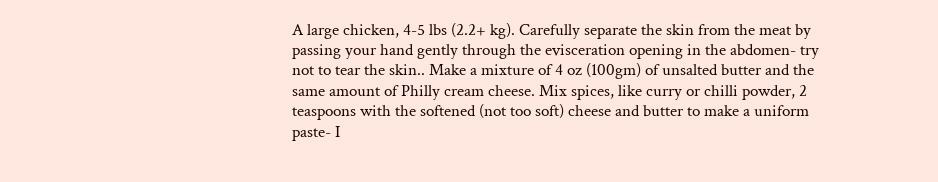A large chicken, 4-5 lbs (2.2+ kg). Carefully separate the skin from the meat by passing your hand gently through the evisceration opening in the abdomen- try not to tear the skin.. Make a mixture of 4 oz (100gm) of unsalted butter and the same amount of Philly cream cheese. Mix spices, like curry or chilli powder, 2 teaspoons with the softened (not too soft) cheese and butter to make a uniform paste- I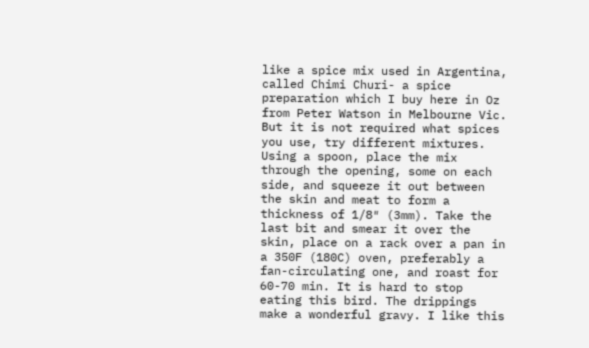like a spice mix used in Argentina, called Chimi Churi- a spice preparation which I buy here in Oz from Peter Watson in Melbourne Vic. But it is not required what spices you use, try different mixtures. Using a spoon, place the mix through the opening, some on each side, and squeeze it out between the skin and meat to form a thickness of 1/8″ (3mm). Take the last bit and smear it over the skin, place on a rack over a pan in a 350F (180C) oven, preferably a fan-circulating one, and roast for 60-70 min. It is hard to stop eating this bird. The drippings make a wonderful gravy. I like this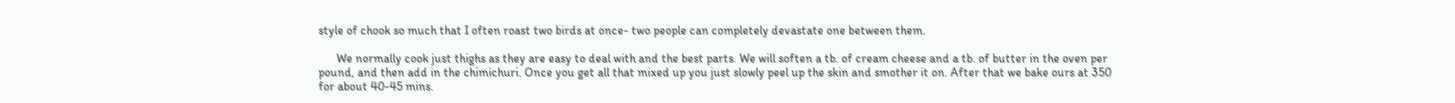style of chook so much that I often roast two birds at once- two people can completely devastate one between them.

      We normally cook just thighs as they are easy to deal with and the best parts. We will soften a tb. of cream cheese and a tb. of butter in the oven per pound, and then add in the chimichuri. Once you get all that mixed up you just slowly peel up the skin and smother it on. After that we bake ours at 350 for about 40-45 mins.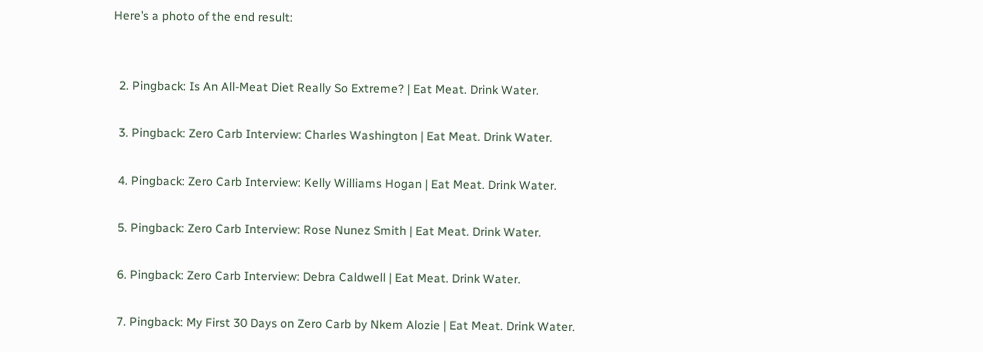Here’s a photo of the end result:


  2. Pingback: Is An All-Meat Diet Really So Extreme? | Eat Meat. Drink Water.

  3. Pingback: Zero Carb Interview: Charles Washington | Eat Meat. Drink Water.

  4. Pingback: Zero Carb Interview: Kelly Williams Hogan | Eat Meat. Drink Water.

  5. Pingback: Zero Carb Interview: Rose Nunez Smith | Eat Meat. Drink Water.

  6. Pingback: Zero Carb Interview: Debra Caldwell | Eat Meat. Drink Water.

  7. Pingback: My First 30 Days on Zero Carb by Nkem Alozie | Eat Meat. Drink Water.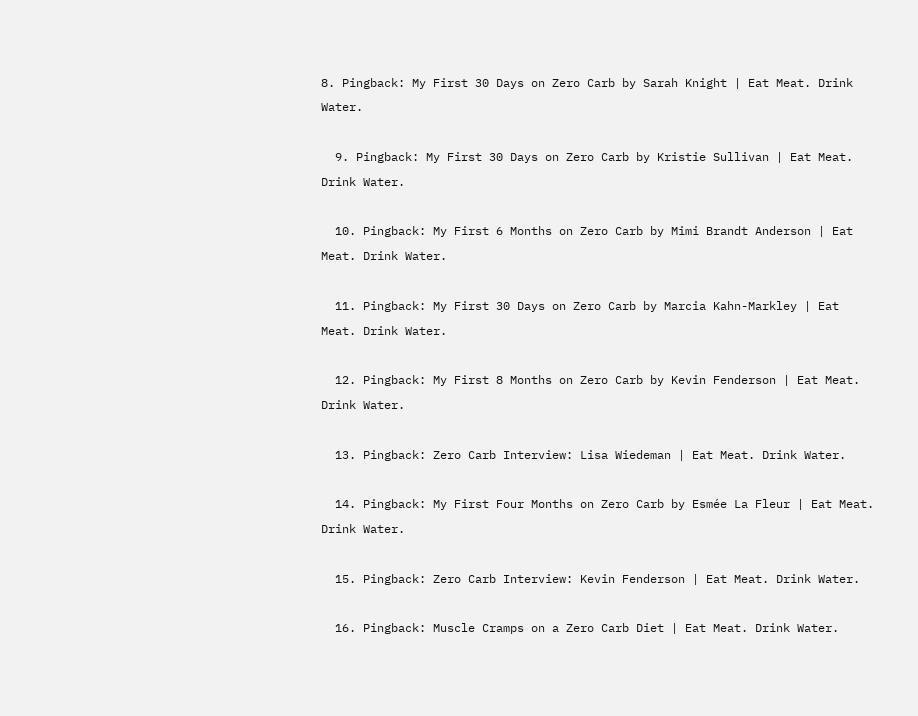8. Pingback: My First 30 Days on Zero Carb by Sarah Knight | Eat Meat. Drink Water.

  9. Pingback: My First 30 Days on Zero Carb by Kristie Sullivan | Eat Meat. Drink Water.

  10. Pingback: My First 6 Months on Zero Carb by Mimi Brandt Anderson | Eat Meat. Drink Water.

  11. Pingback: My First 30 Days on Zero Carb by Marcia Kahn-Markley | Eat Meat. Drink Water.

  12. Pingback: My First 8 Months on Zero Carb by Kevin Fenderson | Eat Meat. Drink Water.

  13. Pingback: Zero Carb Interview: Lisa Wiedeman | Eat Meat. Drink Water.

  14. Pingback: My First Four Months on Zero Carb by Esmée La Fleur | Eat Meat. Drink Water.

  15. Pingback: Zero Carb Interview: Kevin Fenderson | Eat Meat. Drink Water.

  16. Pingback: Muscle Cramps on a Zero Carb Diet | Eat Meat. Drink Water.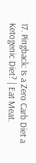17. Pingback: Is a Zero Carb Diet a Ketogenic Diet? | Eat Meat.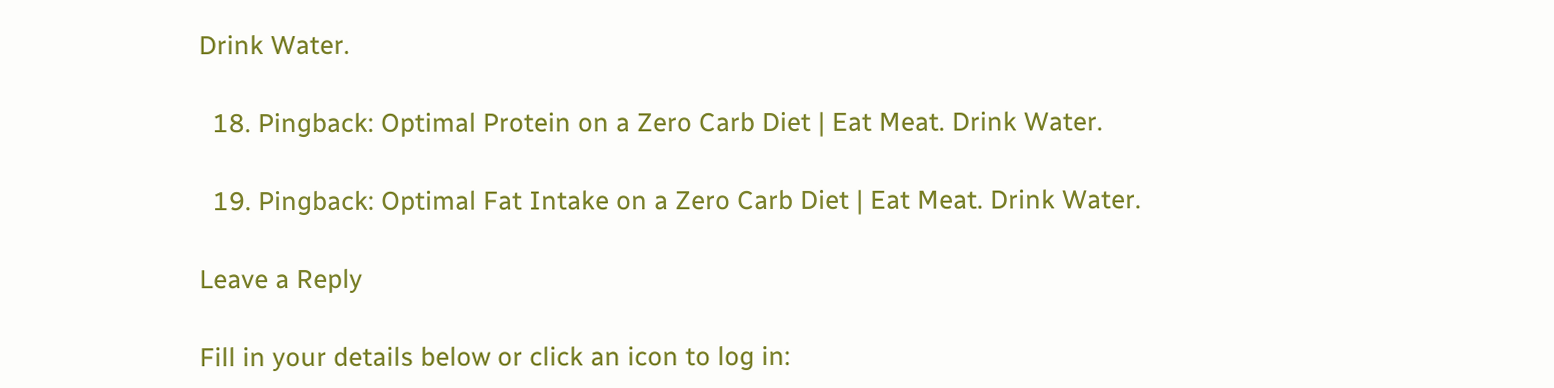Drink Water.

  18. Pingback: Optimal Protein on a Zero Carb Diet | Eat Meat. Drink Water.

  19. Pingback: Optimal Fat Intake on a Zero Carb Diet | Eat Meat. Drink Water.

Leave a Reply

Fill in your details below or click an icon to log in: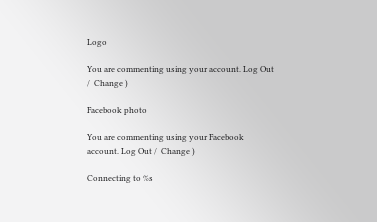Logo

You are commenting using your account. Log Out /  Change )

Facebook photo

You are commenting using your Facebook account. Log Out /  Change )

Connecting to %s